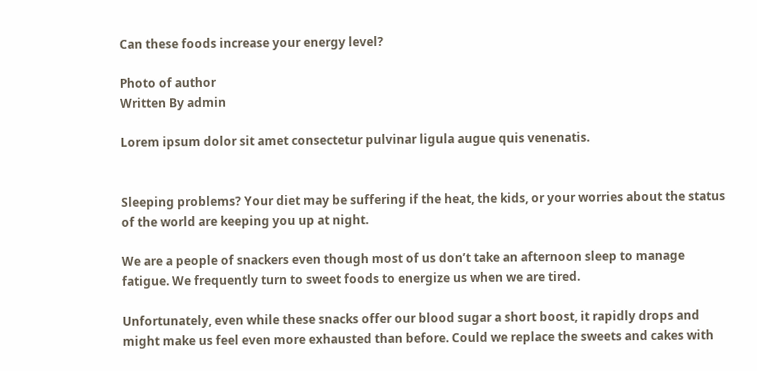Can these foods increase your energy level?

Photo of author
Written By admin

Lorem ipsum dolor sit amet consectetur pulvinar ligula augue quis venenatis.


Sleeping problems? Your diet may be suffering if the heat, the kids, or your worries about the status of the world are keeping you up at night.

We are a people of snackers even though most of us don’t take an afternoon sleep to manage fatigue. We frequently turn to sweet foods to energize us when we are tired.

Unfortunately, even while these snacks offer our blood sugar a short boost, it rapidly drops and might make us feel even more exhausted than before. Could we replace the sweets and cakes with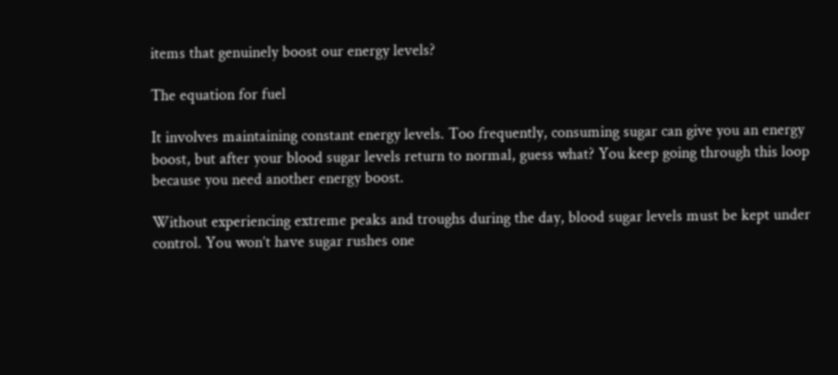items that genuinely boost our energy levels?

The equation for fuel

It involves maintaining constant energy levels. Too frequently, consuming sugar can give you an energy boost, but after your blood sugar levels return to normal, guess what? You keep going through this loop because you need another energy boost.

Without experiencing extreme peaks and troughs during the day, blood sugar levels must be kept under control. You won’t have sugar rushes one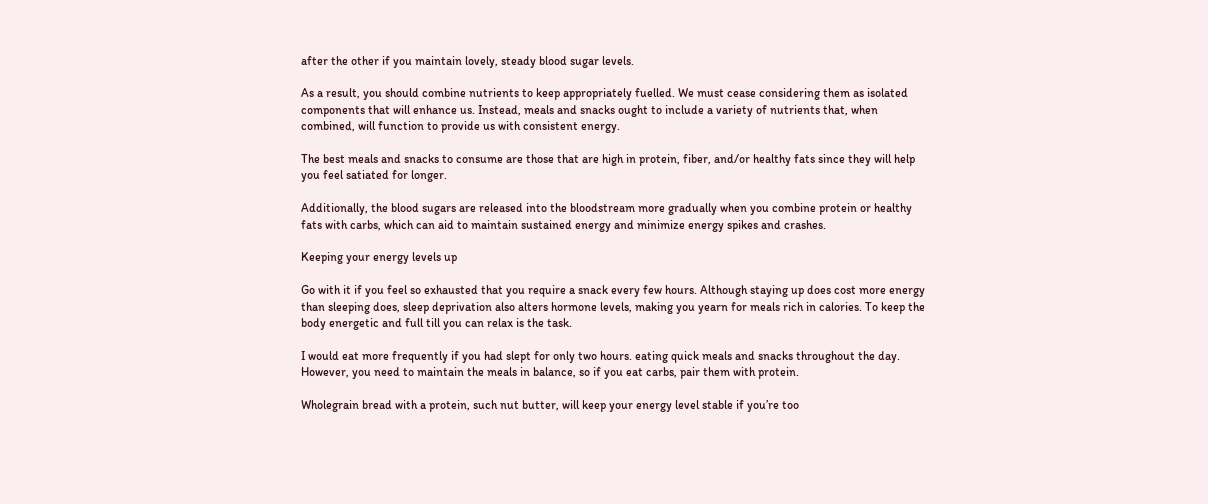after the other if you maintain lovely, steady blood sugar levels.

As a result, you should combine nutrients to keep appropriately fuelled. We must cease considering them as isolated components that will enhance us. Instead, meals and snacks ought to include a variety of nutrients that, when combined, will function to provide us with consistent energy.

The best meals and snacks to consume are those that are high in protein, fiber, and/or healthy fats since they will help you feel satiated for longer.

Additionally, the blood sugars are released into the bloodstream more gradually when you combine protein or healthy fats with carbs, which can aid to maintain sustained energy and minimize energy spikes and crashes.

Keeping your energy levels up

Go with it if you feel so exhausted that you require a snack every few hours. Although staying up does cost more energy than sleeping does, sleep deprivation also alters hormone levels, making you yearn for meals rich in calories. To keep the body energetic and full till you can relax is the task.

I would eat more frequently if you had slept for only two hours. eating quick meals and snacks throughout the day. However, you need to maintain the meals in balance, so if you eat carbs, pair them with protein.

Wholegrain bread with a protein, such nut butter, will keep your energy level stable if you’re too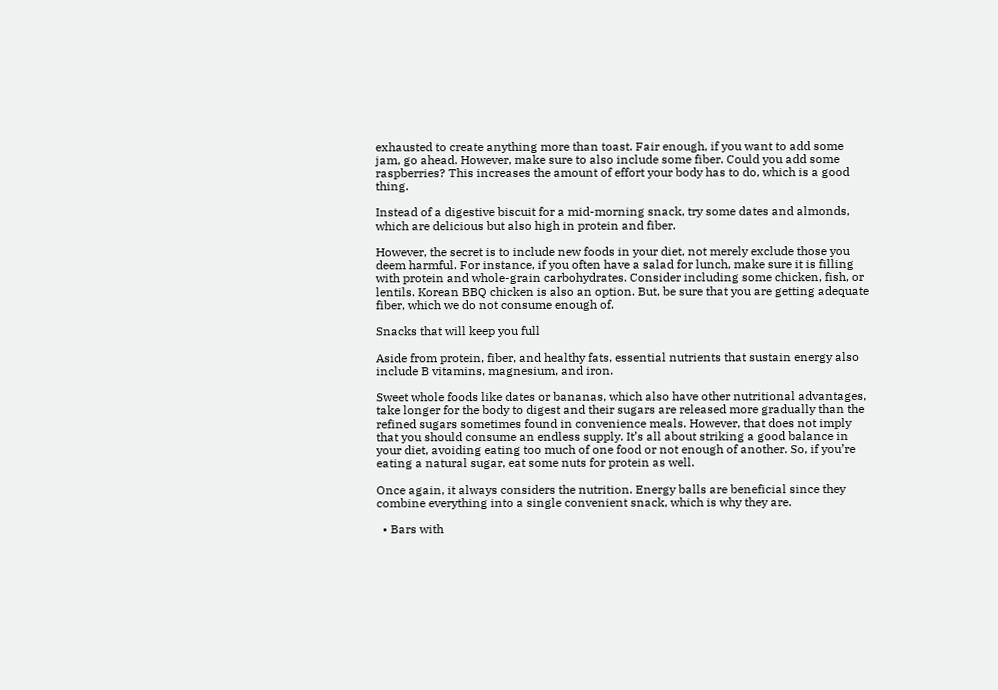exhausted to create anything more than toast. Fair enough, if you want to add some jam, go ahead. However, make sure to also include some fiber. Could you add some raspberries? This increases the amount of effort your body has to do, which is a good thing.

Instead of a digestive biscuit for a mid-morning snack, try some dates and almonds, which are delicious but also high in protein and fiber.

However, the secret is to include new foods in your diet, not merely exclude those you deem harmful. For instance, if you often have a salad for lunch, make sure it is filling with protein and whole-grain carbohydrates. Consider including some chicken, fish, or lentils. Korean BBQ chicken is also an option. But, be sure that you are getting adequate fiber, which we do not consume enough of.

Snacks that will keep you full

Aside from protein, fiber, and healthy fats, essential nutrients that sustain energy also include B vitamins, magnesium, and iron.

Sweet whole foods like dates or bananas, which also have other nutritional advantages, take longer for the body to digest and their sugars are released more gradually than the refined sugars sometimes found in convenience meals. However, that does not imply that you should consume an endless supply. It’s all about striking a good balance in your diet, avoiding eating too much of one food or not enough of another. So, if you’re eating a natural sugar, eat some nuts for protein as well.

Once again, it always considers the nutrition. Energy balls are beneficial since they combine everything into a single convenient snack, which is why they are.

  • Bars with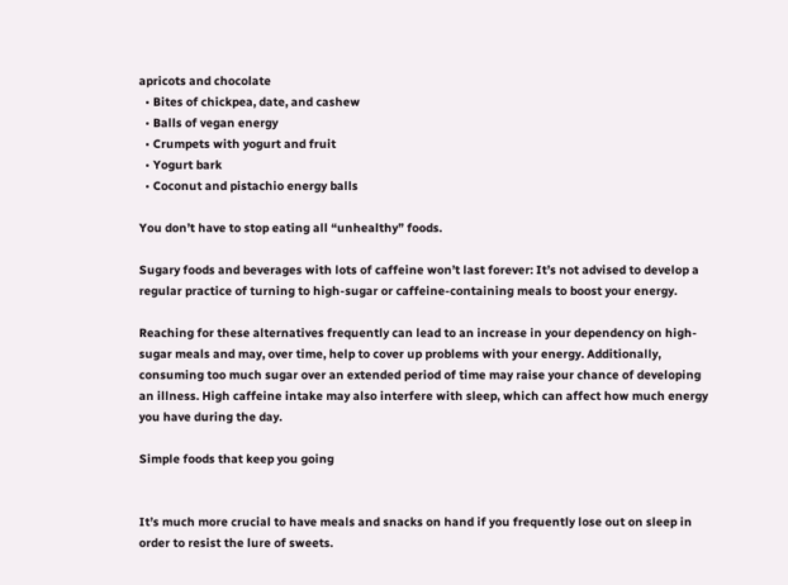apricots and chocolate
  • Bites of chickpea, date, and cashew
  • Balls of vegan energy
  • Crumpets with yogurt and fruit
  • Yogurt bark
  • Coconut and pistachio energy balls

You don’t have to stop eating all “unhealthy” foods.

Sugary foods and beverages with lots of caffeine won’t last forever: It’s not advised to develop a regular practice of turning to high-sugar or caffeine-containing meals to boost your energy.

Reaching for these alternatives frequently can lead to an increase in your dependency on high-sugar meals and may, over time, help to cover up problems with your energy. Additionally, consuming too much sugar over an extended period of time may raise your chance of developing an illness. High caffeine intake may also interfere with sleep, which can affect how much energy you have during the day.

Simple foods that keep you going


It’s much more crucial to have meals and snacks on hand if you frequently lose out on sleep in order to resist the lure of sweets.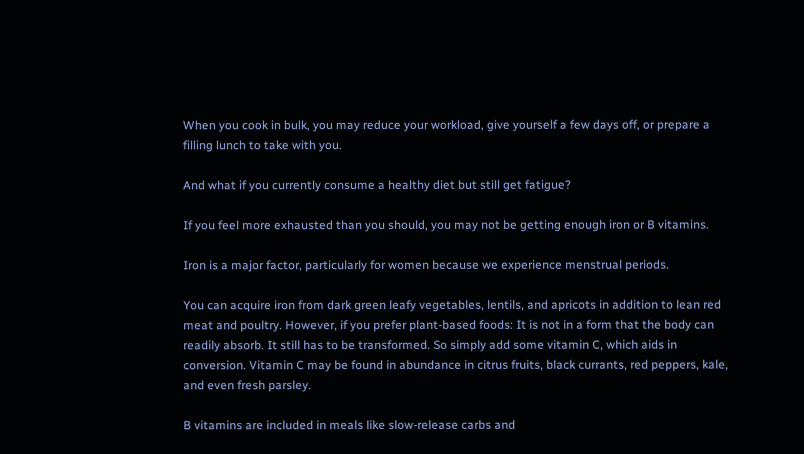When you cook in bulk, you may reduce your workload, give yourself a few days off, or prepare a filling lunch to take with you.

And what if you currently consume a healthy diet but still get fatigue?

If you feel more exhausted than you should, you may not be getting enough iron or B vitamins.

Iron is a major factor, particularly for women because we experience menstrual periods.

You can acquire iron from dark green leafy vegetables, lentils, and apricots in addition to lean red meat and poultry. However, if you prefer plant-based foods: It is not in a form that the body can readily absorb. It still has to be transformed. So simply add some vitamin C, which aids in conversion. Vitamin C may be found in abundance in citrus fruits, black currants, red peppers, kale, and even fresh parsley.

B vitamins are included in meals like slow-release carbs and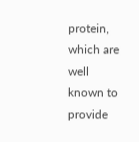protein, which are well known to provide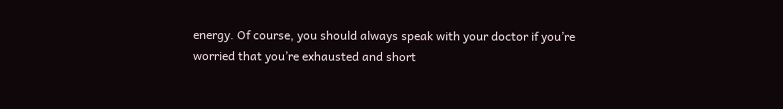energy. Of course, you should always speak with your doctor if you’re worried that you’re exhausted and short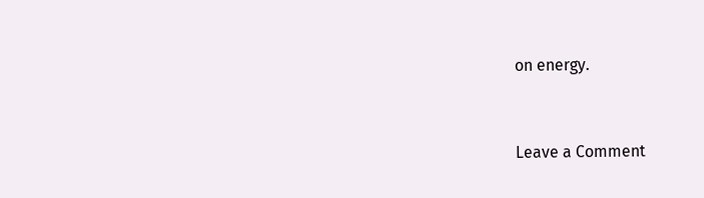on energy.


Leave a Comment